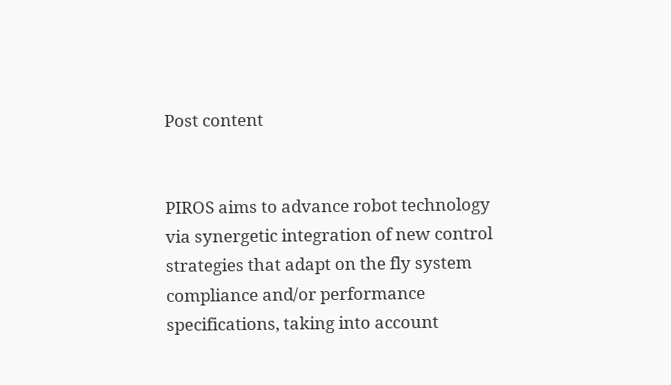Post content


PIROS aims to advance robot technology via synergetic integration of new control strategies that adapt on the fly system compliance and/or performance specifications, taking into account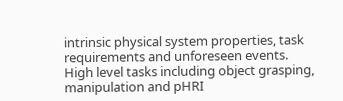intrinsic physical system properties, task requirements and unforeseen events. High level tasks including object grasping, manipulation and pHRI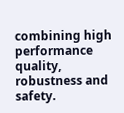combining high performance quality, robustness and safety.